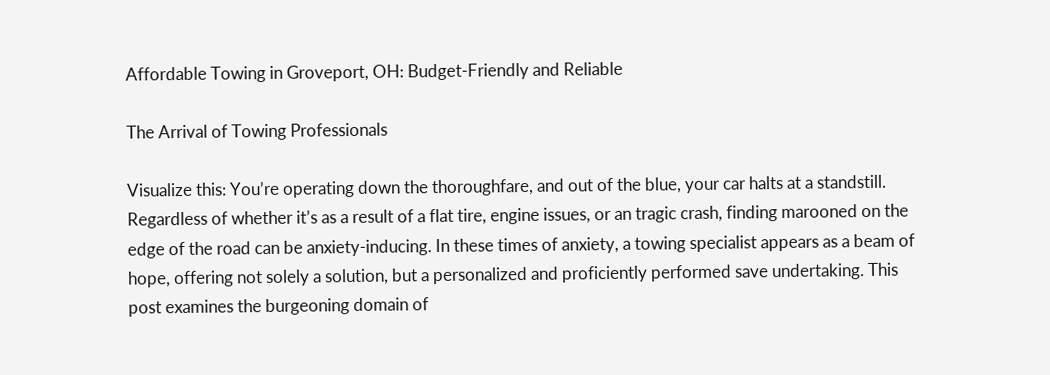Affordable Towing in Groveport, OH: Budget-Friendly and Reliable

The Arrival of Towing Professionals

Visualize this: You’re operating down the thoroughfare, and out of the blue, your car halts at a standstill. Regardless of whether it’s as a result of a flat tire, engine issues, or an tragic crash, finding marooned on the edge of the road can be anxiety-inducing. In these times of anxiety, a towing specialist appears as a beam of hope, offering not solely a solution, but a personalized and proficiently performed save undertaking. This post examines the burgeoning domain of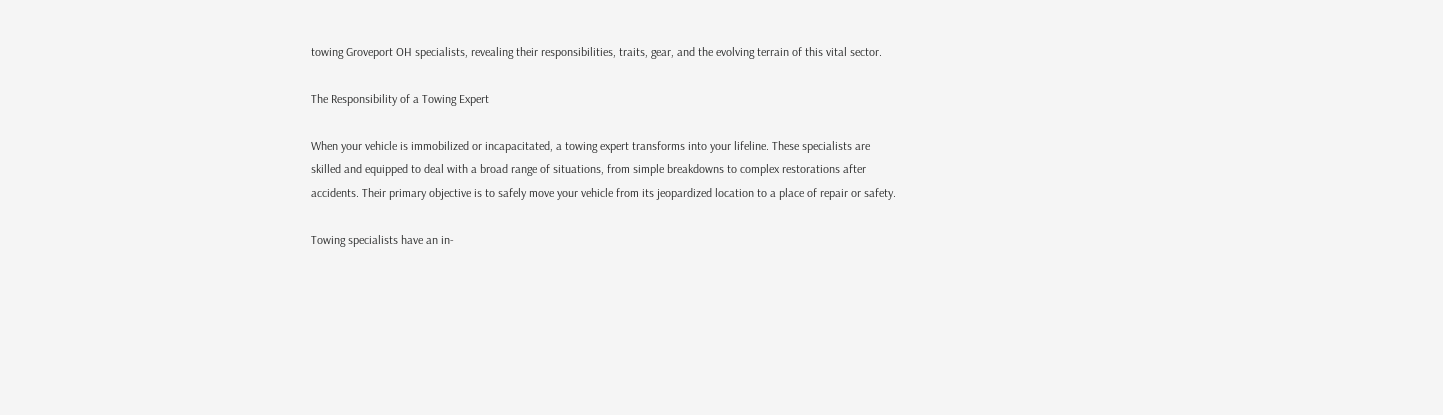towing Groveport OH specialists, revealing their responsibilities, traits, gear, and the evolving terrain of this vital sector.

The Responsibility of a Towing Expert

When your vehicle is immobilized or incapacitated, a towing expert transforms into your lifeline. These specialists are skilled and equipped to deal with a broad range of situations, from simple breakdowns to complex restorations after accidents. Their primary objective is to safely move your vehicle from its jeopardized location to a place of repair or safety.

Towing specialists have an in-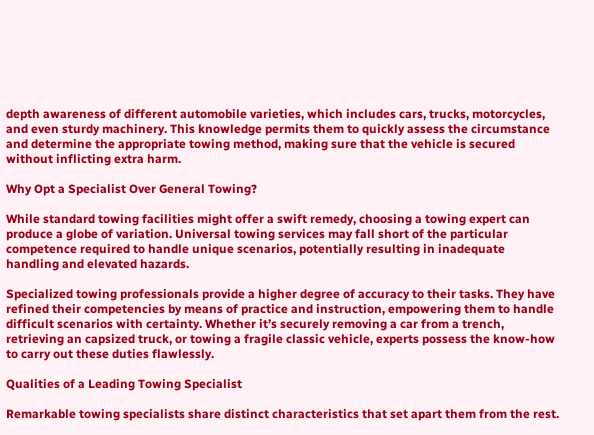depth awareness of different automobile varieties, which includes cars, trucks, motorcycles, and even sturdy machinery. This knowledge permits them to quickly assess the circumstance and determine the appropriate towing method, making sure that the vehicle is secured without inflicting extra harm.

Why Opt a Specialist Over General Towing?

While standard towing facilities might offer a swift remedy, choosing a towing expert can produce a globe of variation. Universal towing services may fall short of the particular competence required to handle unique scenarios, potentially resulting in inadequate handling and elevated hazards.

Specialized towing professionals provide a higher degree of accuracy to their tasks. They have refined their competencies by means of practice and instruction, empowering them to handle difficult scenarios with certainty. Whether it’s securely removing a car from a trench, retrieving an capsized truck, or towing a fragile classic vehicle, experts possess the know-how to carry out these duties flawlessly.

Qualities of a Leading Towing Specialist

Remarkable towing specialists share distinct characteristics that set apart them from the rest.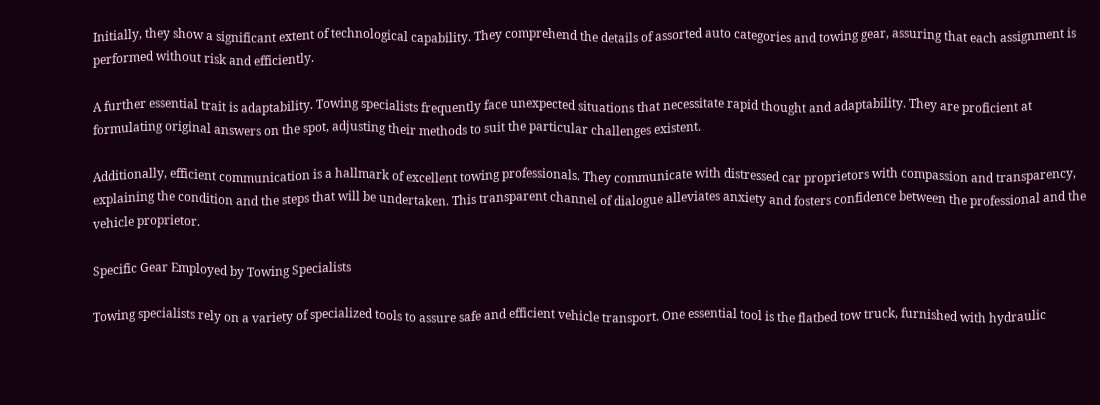Initially, they show a significant extent of technological capability. They comprehend the details of assorted auto categories and towing gear, assuring that each assignment is performed without risk and efficiently.

A further essential trait is adaptability. Towing specialists frequently face unexpected situations that necessitate rapid thought and adaptability. They are proficient at formulating original answers on the spot, adjusting their methods to suit the particular challenges existent.

Additionally, efficient communication is a hallmark of excellent towing professionals. They communicate with distressed car proprietors with compassion and transparency, explaining the condition and the steps that will be undertaken. This transparent channel of dialogue alleviates anxiety and fosters confidence between the professional and the vehicle proprietor.

Specific Gear Employed by Towing Specialists

Towing specialists rely on a variety of specialized tools to assure safe and efficient vehicle transport. One essential tool is the flatbed tow truck, furnished with hydraulic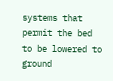systems that permit the bed to be lowered to ground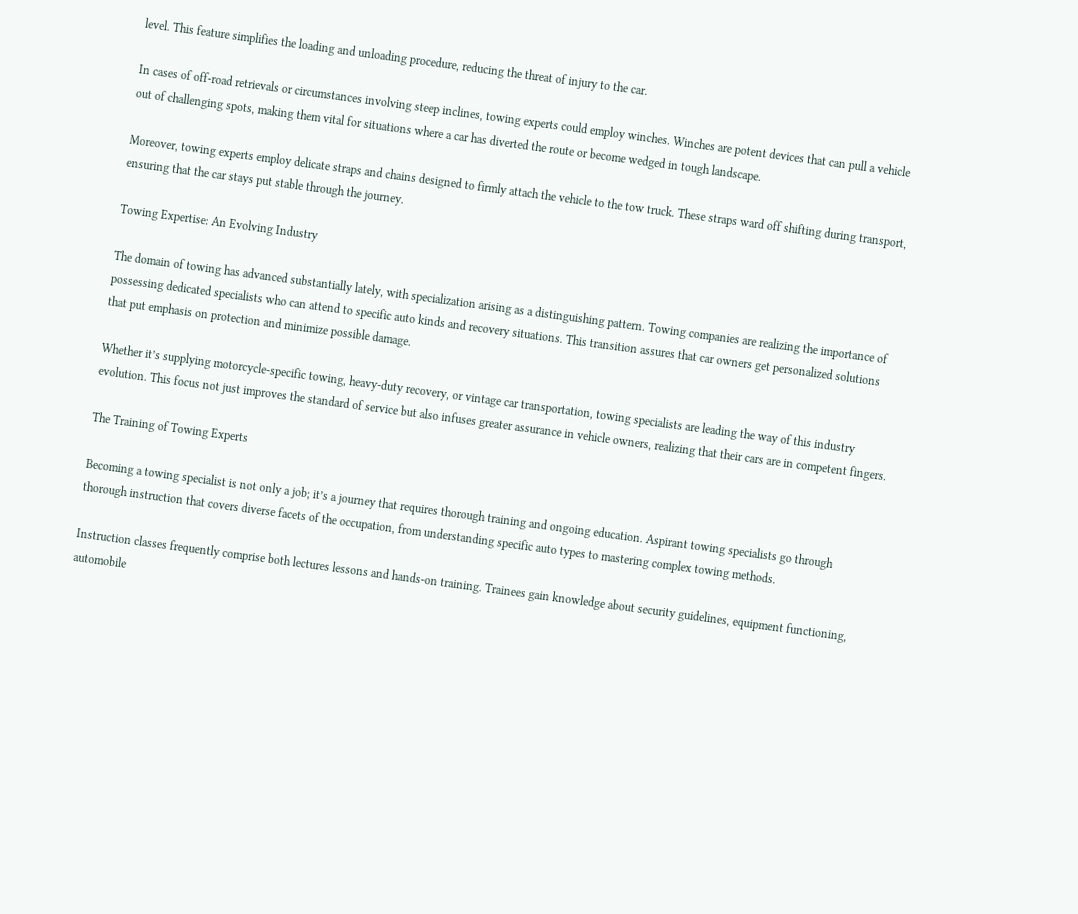level. This feature simplifies the loading and unloading procedure, reducing the threat of injury to the car.

In cases of off-road retrievals or circumstances involving steep inclines, towing experts could employ winches. Winches are potent devices that can pull a vehicle out of challenging spots, making them vital for situations where a car has diverted the route or become wedged in tough landscape.

Moreover, towing experts employ delicate straps and chains designed to firmly attach the vehicle to the tow truck. These straps ward off shifting during transport, ensuring that the car stays put stable through the journey.

Towing Expertise: An Evolving Industry

The domain of towing has advanced substantially lately, with specialization arising as a distinguishing pattern. Towing companies are realizing the importance of possessing dedicated specialists who can attend to specific auto kinds and recovery situations. This transition assures that car owners get personalized solutions that put emphasis on protection and minimize possible damage.

Whether it’s supplying motorcycle-specific towing, heavy-duty recovery, or vintage car transportation, towing specialists are leading the way of this industry evolution. This focus not just improves the standard of service but also infuses greater assurance in vehicle owners, realizing that their cars are in competent fingers.

The Training of Towing Experts

Becoming a towing specialist is not only a job; it’s a journey that requires thorough training and ongoing education. Aspirant towing specialists go through thorough instruction that covers diverse facets of the occupation, from understanding specific auto types to mastering complex towing methods.

Instruction classes frequently comprise both lectures lessons and hands-on training. Trainees gain knowledge about security guidelines, equipment functioning, automobile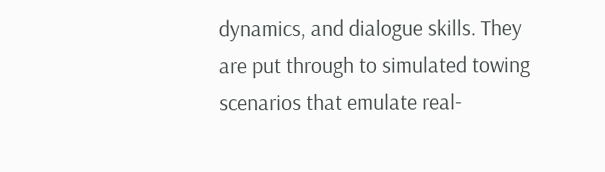dynamics, and dialogue skills. They are put through to simulated towing scenarios that emulate real-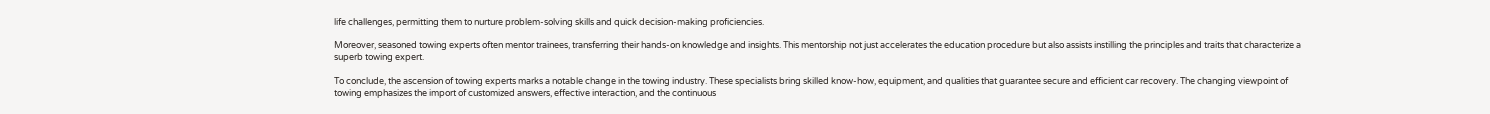life challenges, permitting them to nurture problem-solving skills and quick decision-making proficiencies.

Moreover, seasoned towing experts often mentor trainees, transferring their hands-on knowledge and insights. This mentorship not just accelerates the education procedure but also assists instilling the principles and traits that characterize a superb towing expert.

To conclude, the ascension of towing experts marks a notable change in the towing industry. These specialists bring skilled know-how, equipment, and qualities that guarantee secure and efficient car recovery. The changing viewpoint of towing emphasizes the import of customized answers, effective interaction, and the continuous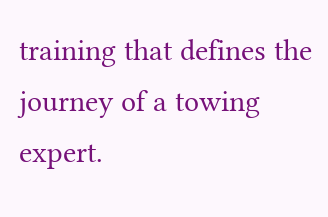training that defines the journey of a towing expert.